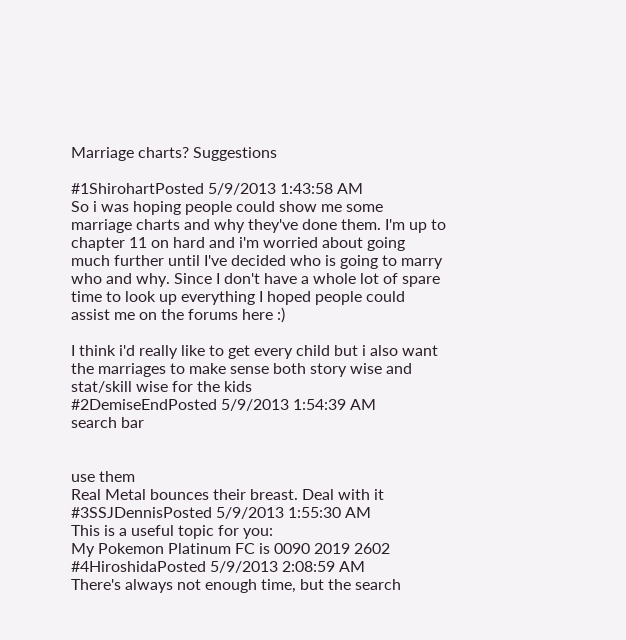Marriage charts? Suggestions

#1ShirohartPosted 5/9/2013 1:43:58 AM
So i was hoping people could show me some marriage charts and why they've done them. I'm up to chapter 11 on hard and i'm worried about going much further until I've decided who is going to marry who and why. Since I don't have a whole lot of spare time to look up everything I hoped people could assist me on the forums here :)

I think i'd really like to get every child but i also want the marriages to make sense both story wise and stat/skill wise for the kids
#2DemiseEndPosted 5/9/2013 1:54:39 AM
search bar


use them
Real Metal bounces their breast. Deal with it
#3SSJDennisPosted 5/9/2013 1:55:30 AM
This is a useful topic for you:
My Pokemon Platinum FC is 0090 2019 2602
#4HiroshidaPosted 5/9/2013 2:08:59 AM
There's always not enough time, but the search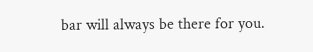bar will always be there for you.